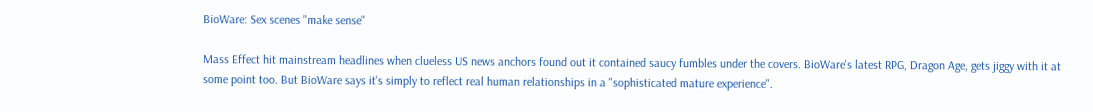BioWare: Sex scenes "make sense"

Mass Effect hit mainstream headlines when clueless US news anchors found out it contained saucy fumbles under the covers. BioWare's latest RPG, Dragon Age, gets jiggy with it at some point too. But BioWare says it's simply to reflect real human relationships in a "sophisticated mature experience".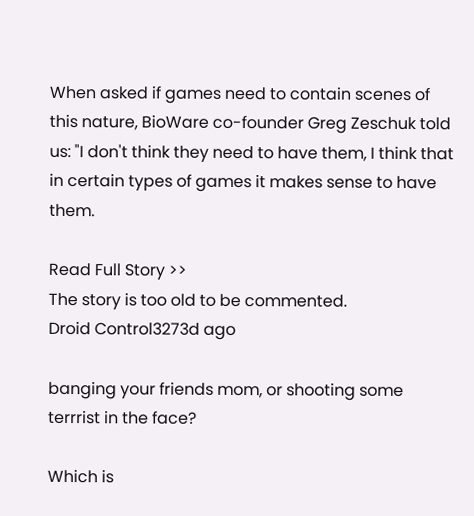When asked if games need to contain scenes of this nature, BioWare co-founder Greg Zeschuk told us: "I don't think they need to have them, I think that in certain types of games it makes sense to have them.

Read Full Story >>
The story is too old to be commented.
Droid Control3273d ago

banging your friends mom, or shooting some terrrist in the face?

Which is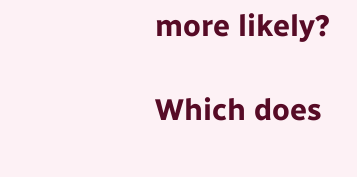more likely?

Which does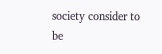society consider to be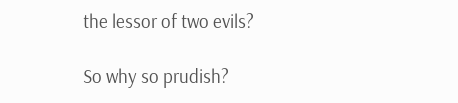the lessor of two evils?

So why so prudish?